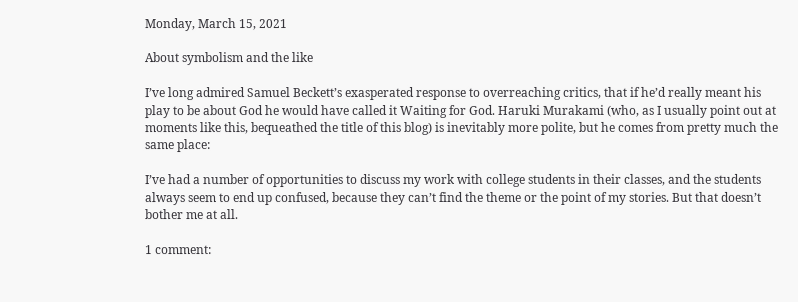Monday, March 15, 2021

About symbolism and the like

I’ve long admired Samuel Beckett’s exasperated response to overreaching critics, that if he’d really meant his play to be about God he would have called it Waiting for God. Haruki Murakami (who, as I usually point out at moments like this, bequeathed the title of this blog) is inevitably more polite, but he comes from pretty much the same place:

I’ve had a number of opportunities to discuss my work with college students in their classes, and the students always seem to end up confused, because they can’t find the theme or the point of my stories. But that doesn’t bother me at all.

1 comment: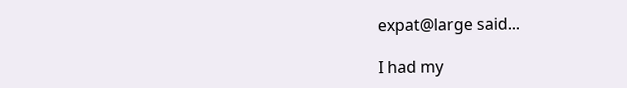expat@large said...

I had my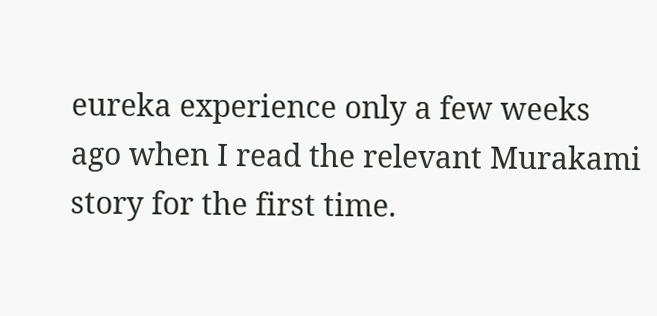eureka experience only a few weeks ago when I read the relevant Murakami story for the first time.